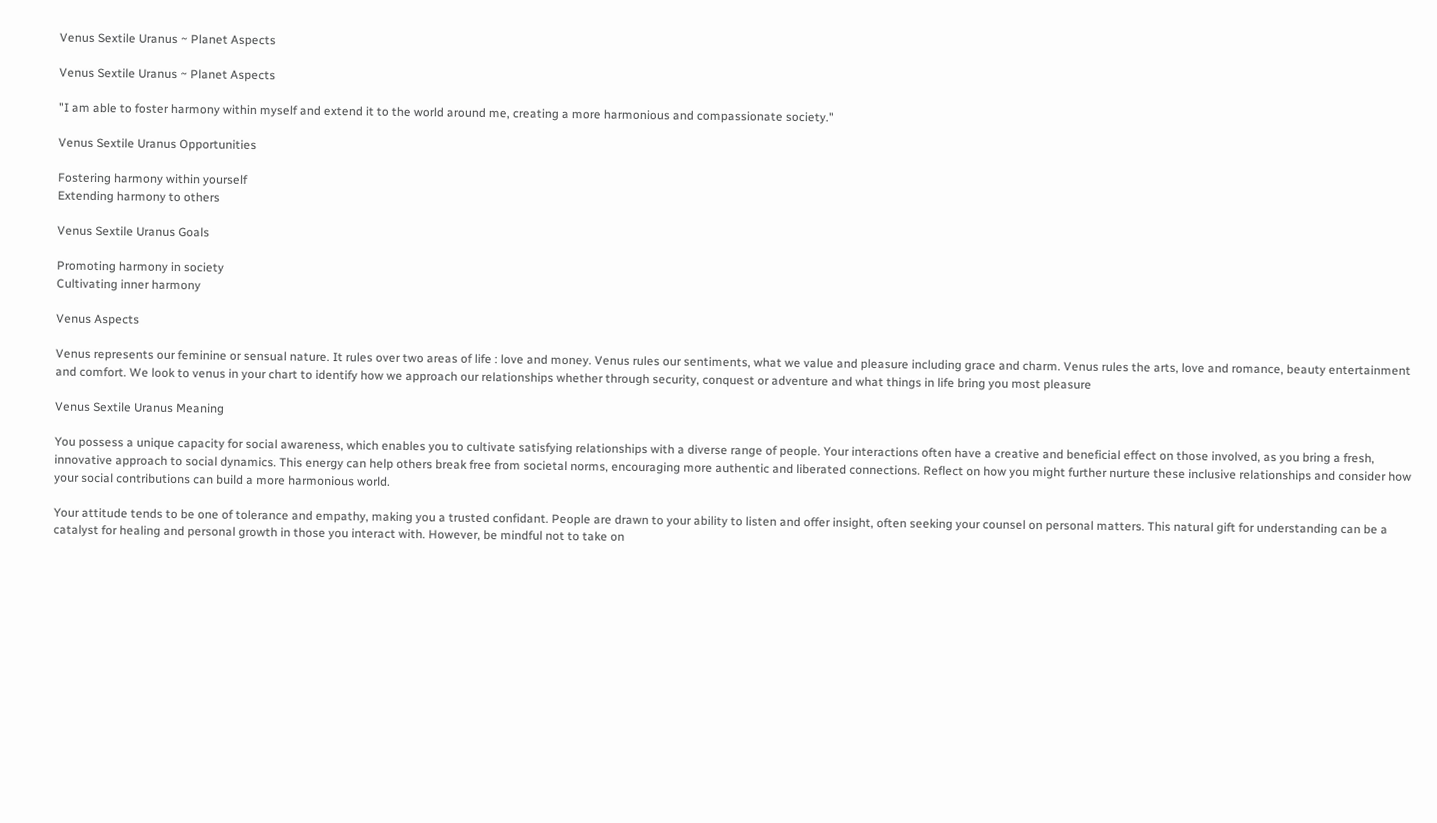Venus Sextile Uranus ~ Planet Aspects

Venus Sextile Uranus ~ Planet Aspects

"I am able to foster harmony within myself and extend it to the world around me, creating a more harmonious and compassionate society."

Venus Sextile Uranus Opportunities

Fostering harmony within yourself
Extending harmony to others

Venus Sextile Uranus Goals

Promoting harmony in society
Cultivating inner harmony

Venus Aspects

Venus represents our feminine or sensual nature. It rules over two areas of life : love and money. Venus rules our sentiments, what we value and pleasure including grace and charm. Venus rules the arts, love and romance, beauty entertainment and comfort. We look to venus in your chart to identify how we approach our relationships whether through security, conquest or adventure and what things in life bring you most pleasure

Venus Sextile Uranus Meaning

You possess a unique capacity for social awareness, which enables you to cultivate satisfying relationships with a diverse range of people. Your interactions often have a creative and beneficial effect on those involved, as you bring a fresh, innovative approach to social dynamics. This energy can help others break free from societal norms, encouraging more authentic and liberated connections. Reflect on how you might further nurture these inclusive relationships and consider how your social contributions can build a more harmonious world.

Your attitude tends to be one of tolerance and empathy, making you a trusted confidant. People are drawn to your ability to listen and offer insight, often seeking your counsel on personal matters. This natural gift for understanding can be a catalyst for healing and personal growth in those you interact with. However, be mindful not to take on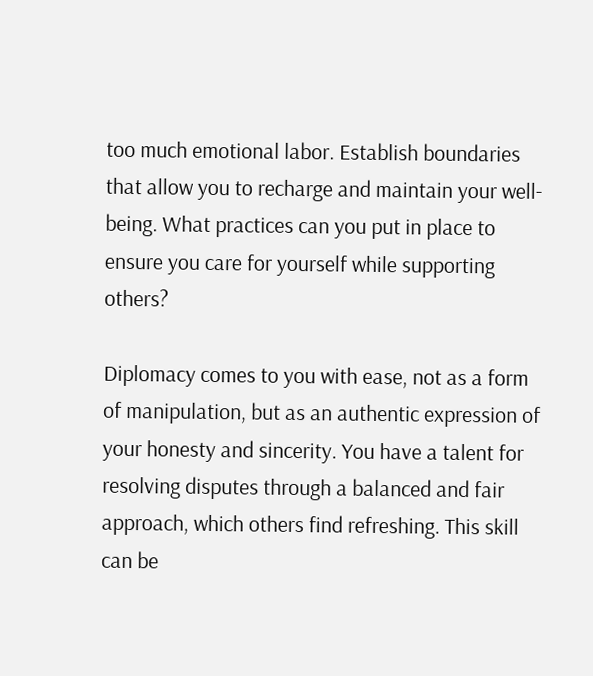too much emotional labor. Establish boundaries that allow you to recharge and maintain your well-being. What practices can you put in place to ensure you care for yourself while supporting others?

Diplomacy comes to you with ease, not as a form of manipulation, but as an authentic expression of your honesty and sincerity. You have a talent for resolving disputes through a balanced and fair approach, which others find refreshing. This skill can be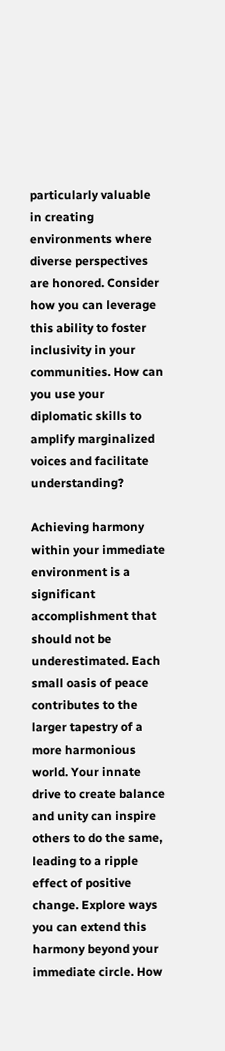particularly valuable in creating environments where diverse perspectives are honored. Consider how you can leverage this ability to foster inclusivity in your communities. How can you use your diplomatic skills to amplify marginalized voices and facilitate understanding?

Achieving harmony within your immediate environment is a significant accomplishment that should not be underestimated. Each small oasis of peace contributes to the larger tapestry of a more harmonious world. Your innate drive to create balance and unity can inspire others to do the same, leading to a ripple effect of positive change. Explore ways you can extend this harmony beyond your immediate circle. How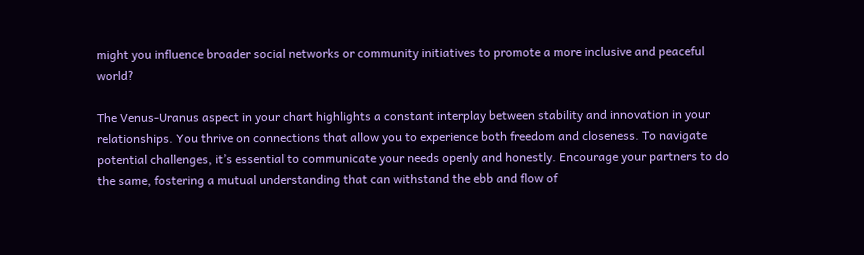might you influence broader social networks or community initiatives to promote a more inclusive and peaceful world?

The Venus-Uranus aspect in your chart highlights a constant interplay between stability and innovation in your relationships. You thrive on connections that allow you to experience both freedom and closeness. To navigate potential challenges, it’s essential to communicate your needs openly and honestly. Encourage your partners to do the same, fostering a mutual understanding that can withstand the ebb and flow of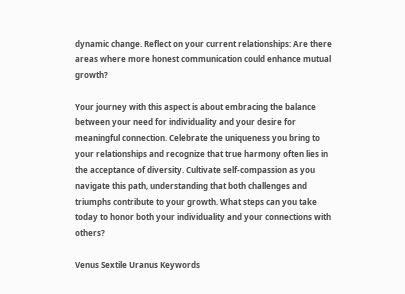dynamic change. Reflect on your current relationships: Are there areas where more honest communication could enhance mutual growth?

Your journey with this aspect is about embracing the balance between your need for individuality and your desire for meaningful connection. Celebrate the uniqueness you bring to your relationships and recognize that true harmony often lies in the acceptance of diversity. Cultivate self-compassion as you navigate this path, understanding that both challenges and triumphs contribute to your growth. What steps can you take today to honor both your individuality and your connections with others?

Venus Sextile Uranus Keywords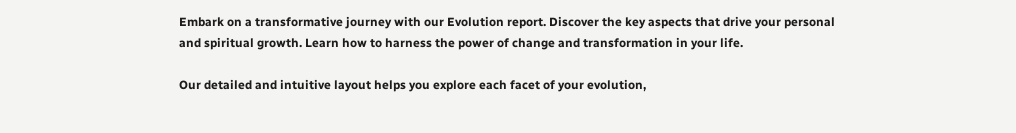Embark on a transformative journey with our Evolution report. Discover the key aspects that drive your personal and spiritual growth. Learn how to harness the power of change and transformation in your life.

Our detailed and intuitive layout helps you explore each facet of your evolution,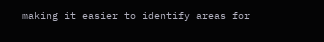making it easier to identify areas for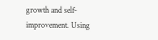growth and self-improvement. Using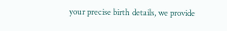your precise birth details, we provide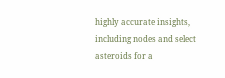highly accurate insights, including nodes and select asteroids for a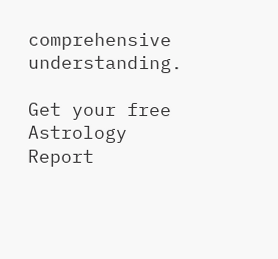comprehensive understanding.

Get your free Astrology Report